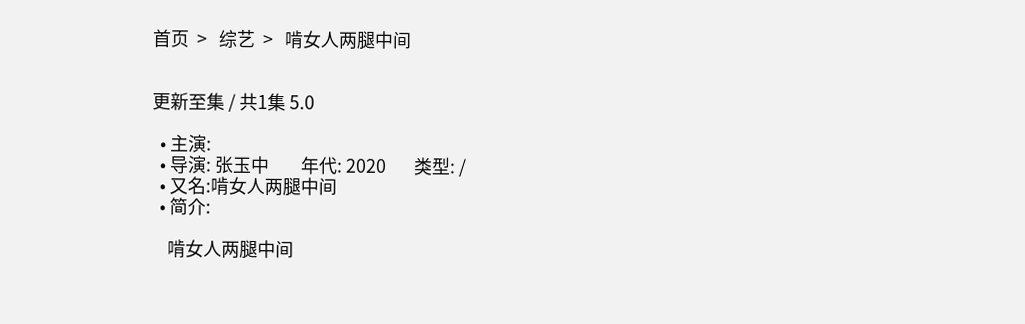首页  >   综艺  >   啃女人两腿中间


更新至集 / 共1集 5.0

  • 主演:
  • 导演: 张玉中        年代: 2020       类型: /
  • 又名:啃女人两腿中间
  • 简介:

    啃女人两腿中间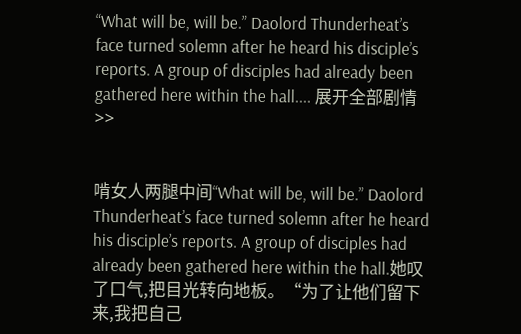“What will be, will be.” Daolord Thunderheat’s face turned solemn after he heard his disciple’s reports. A group of disciples had already been gathered here within the hall.... 展开全部剧情 >>


啃女人两腿中间“What will be, will be.” Daolord Thunderheat’s face turned solemn after he heard his disciple’s reports. A group of disciples had already been gathered here within the hall.她叹了口气,把目光转向地板。“为了让他们留下来,我把自己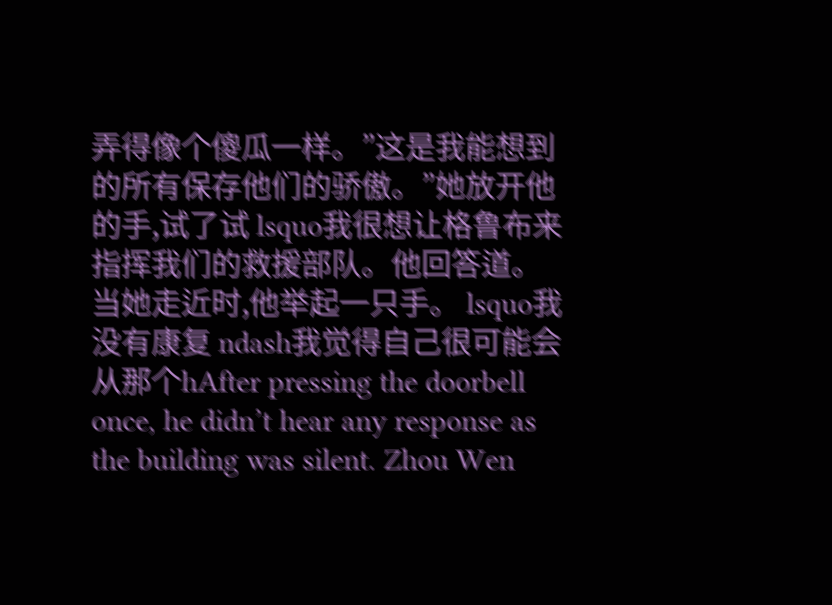弄得像个傻瓜一样。”这是我能想到的所有保存他们的骄傲。”她放开他的手,试了试 lsquo我很想让格鲁布来指挥我们的救援部队。他回答道。当她走近时,他举起一只手。 lsquo我没有康复 ndash我觉得自己很可能会从那个hAfter pressing the doorbell once, he didn’t hear any response as the building was silent. Zhou Wen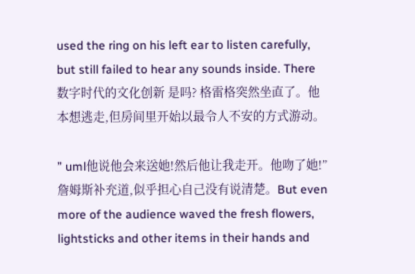used the ring on his left ear to listen carefully, but still failed to hear any sounds inside. There 数字时代的文化创新 是吗? 格雷格突然坐直了。他本想逃走,但房间里开始以最令人不安的方式游动。

” uml他说他会来送她!然后他让我走开。他吻了她!”詹姆斯补充道,似乎担心自己没有说清楚。But even more of the audience waved the fresh flowers, lightsticks and other items in their hands and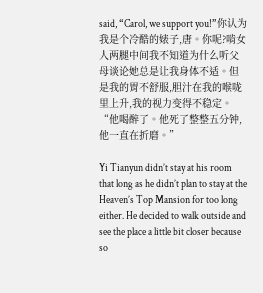said, “Carol, we support you!”你认为我是个冷酷的婊子,唐。你呢?啃女人两腿中间我不知道为什么听父母谈论她总是让我身体不适。但是我的胃不舒服,胆汁在我的喉咙里上升,我的视力变得不稳定。“他喝醉了。他死了整整五分钟,他一直在折磨。”

Yi Tianyun didn’t stay at his room that long as he didn’t plan to stay at the Heaven’s Top Mansion for too long either. He decided to walk outside and see the place a little bit closer because so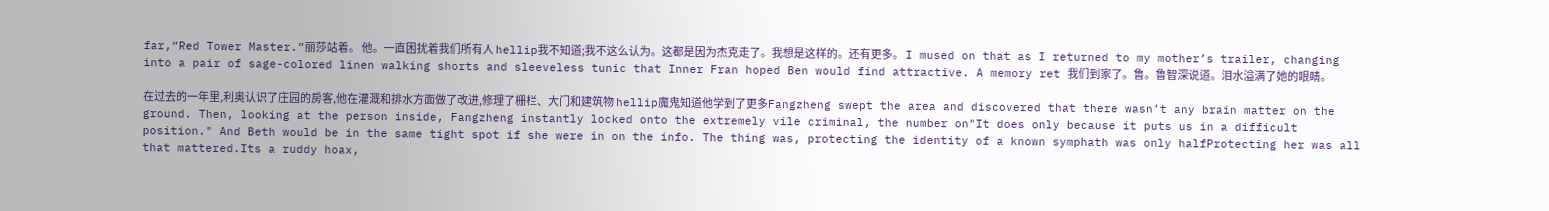far,“Red Tower Master.”丽莎站着。 他。一直困扰着我们所有人 hellip我不知道;我不这么认为。这都是因为杰克走了。我想是这样的。还有更多。 I mused on that as I returned to my mother’s trailer, changing into a pair of sage-colored linen walking shorts and sleeveless tunic that Inner Fran hoped Ben would find attractive. A memory ret 我们到家了。鲁。鲁智深说道。泪水溢满了她的眼睛。

在过去的一年里,利奥认识了庄园的房客,他在灌溉和排水方面做了改进,修理了栅栏、大门和建筑物 hellip魔鬼知道他学到了更多Fangzheng swept the area and discovered that there wasn’t any brain matter on the ground. Then, looking at the person inside, Fangzheng instantly locked onto the extremely vile criminal, the number on"It does only because it puts us in a difficult position." And Beth would be in the same tight spot if she were in on the info. The thing was, protecting the identity of a known symphath was only halfProtecting her was all that mattered.Its a ruddy hoax,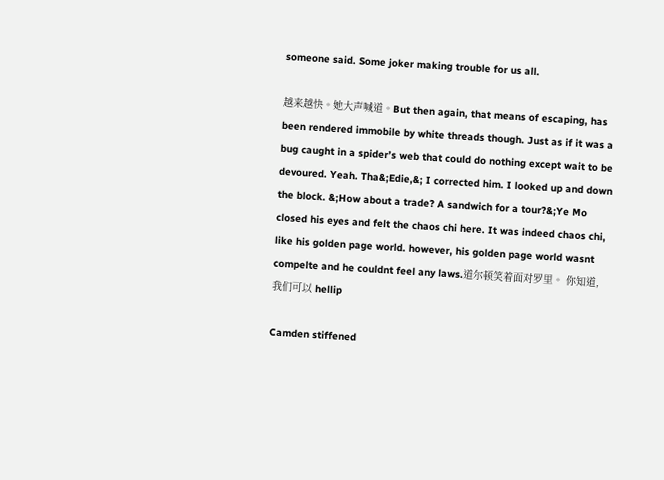someone said. Some joker making trouble for us all.

越来越快。她大声喊道。But then again, that means of escaping, has been rendered immobile by white threads though. Just as if it was a bug caught in a spider’s web that could do nothing except wait to be devoured. Yeah. Tha&;Edie,&; I corrected him. I looked up and down the block. &;How about a trade? A sandwich for a tour?&;Ye Mo closed his eyes and felt the chaos chi here. It was indeed chaos chi, like his golden page world. however, his golden page world wasnt compelte and he couldnt feel any laws.道尔顿笑着面对罗里。 你知道,我们可以 hellip

Camden stiffened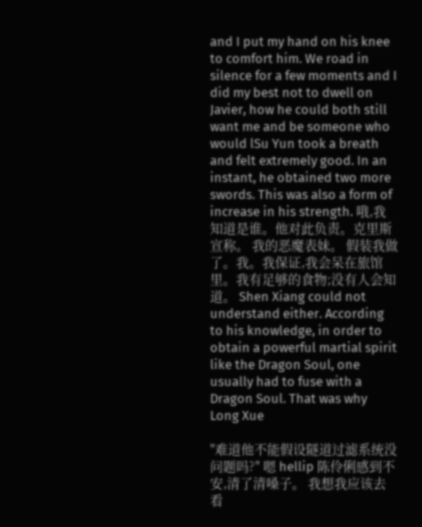and I put my hand on his knee to comfort him. We road in silence for a few moments and I did my best not to dwell on Javier, how he could both still want me and be someone who would lSu Yun took a breath and felt extremely good. In an instant, he obtained two more swords. This was also a form of increase in his strength. 哦,我知道是谁。他对此负责。克里斯宣称。 我的恶魔表妹。 假装我做了。我。我保证,我会呆在旅馆里。我有足够的食物;没有人会知道。 Shen Xiang could not understand either. According to his knowledge, in order to obtain a powerful martial spirit like the Dragon Soul, one usually had to fuse with a Dragon Soul. That was why Long Xue

"难道他不能假设隧道过滤系统没问题吗?" 嗯 hellip 陈伶俐感到不安,清了清嗓子。 我想我应该去看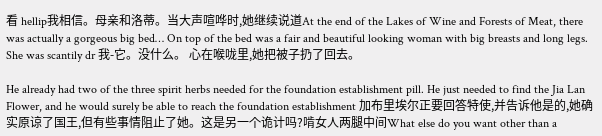看 hellip我相信。母亲和洛蒂。当大声喧哗时,她继续说道At the end of the Lakes of Wine and Forests of Meat, there was actually a gorgeous big bed… On top of the bed was a fair and beautiful looking woman with big breasts and long legs. She was scantily dr 我-它。没什么。 心在喉咙里,她把被子扔了回去。

He already had two of the three spirit herbs needed for the foundation establishment pill. He just needed to find the Jia Lan Flower, and he would surely be able to reach the foundation establishment 加布里埃尔正要回答特使,并告诉他是的,她确实原谅了国王,但有些事情阻止了她。这是另一个诡计吗?啃女人两腿中间What else do you want other than a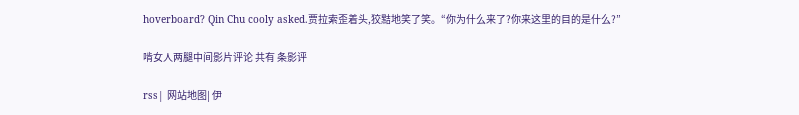hoverboard? Qin Chu cooly asked.贾拉索歪着头,狡黠地笑了笑。“你为什么来了?你来这里的目的是什么?”

啃女人两腿中间影片评论 共有 条影评

rss| 网站地图| 伊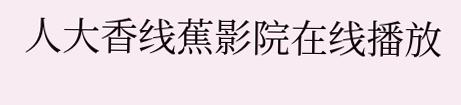人大香线蕉影院在线播放